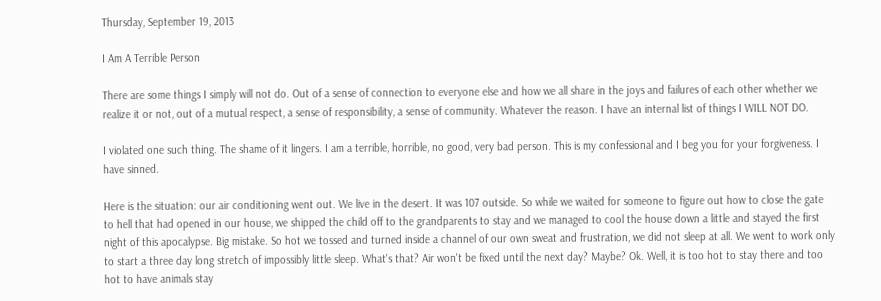Thursday, September 19, 2013

I Am A Terrible Person

There are some things I simply will not do. Out of a sense of connection to everyone else and how we all share in the joys and failures of each other whether we realize it or not, out of a mutual respect, a sense of responsibility, a sense of community. Whatever the reason. I have an internal list of things I WILL NOT DO.

I violated one such thing. The shame of it lingers. I am a terrible, horrible, no good, very bad person. This is my confessional and I beg you for your forgiveness. I have sinned.

Here is the situation: our air conditioning went out. We live in the desert. It was 107 outside. So while we waited for someone to figure out how to close the gate to hell that had opened in our house, we shipped the child off to the grandparents to stay and we managed to cool the house down a little and stayed the first night of this apocalypse. Big mistake. So hot we tossed and turned inside a channel of our own sweat and frustration, we did not sleep at all. We went to work only to start a three day long stretch of impossibly little sleep. What's that? Air won't be fixed until the next day? Maybe? Ok. Well, it is too hot to stay there and too hot to have animals stay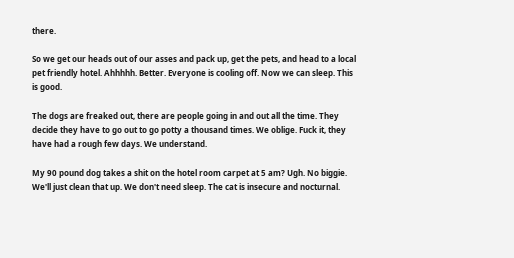there.

So we get our heads out of our asses and pack up, get the pets, and head to a local pet friendly hotel. Ahhhhh. Better. Everyone is cooling off. Now we can sleep. This is good.

The dogs are freaked out, there are people going in and out all the time. They decide they have to go out to go potty a thousand times. We oblige. Fuck it, they have had a rough few days. We understand.

My 90 pound dog takes a shit on the hotel room carpet at 5 am? Ugh. No biggie. We'll just clean that up. We don't need sleep. The cat is insecure and nocturnal.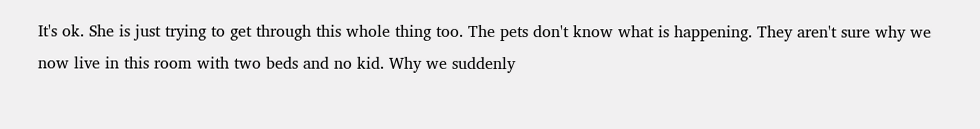It's ok. She is just trying to get through this whole thing too. The pets don't know what is happening. They aren't sure why we now live in this room with two beds and no kid. Why we suddenly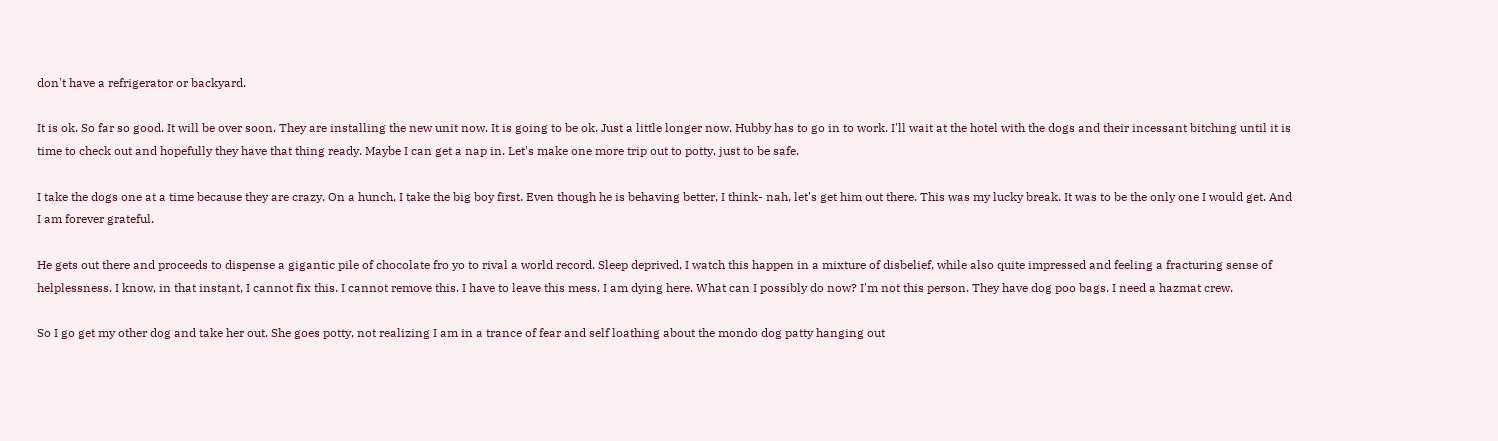don't have a refrigerator or backyard.

It is ok. So far so good. It will be over soon. They are installing the new unit now. It is going to be ok. Just a little longer now. Hubby has to go in to work. I'll wait at the hotel with the dogs and their incessant bitching until it is time to check out and hopefully they have that thing ready. Maybe I can get a nap in. Let's make one more trip out to potty, just to be safe.

I take the dogs one at a time because they are crazy. On a hunch, I take the big boy first. Even though he is behaving better, I think- nah, let's get him out there. This was my lucky break. It was to be the only one I would get. And I am forever grateful.

He gets out there and proceeds to dispense a gigantic pile of chocolate fro yo to rival a world record. Sleep deprived, I watch this happen in a mixture of disbelief, while also quite impressed and feeling a fracturing sense of helplessness. I know, in that instant, I cannot fix this. I cannot remove this. I have to leave this mess. I am dying here. What can I possibly do now? I'm not this person. They have dog poo bags. I need a hazmat crew.

So I go get my other dog and take her out. She goes potty, not realizing I am in a trance of fear and self loathing about the mondo dog patty hanging out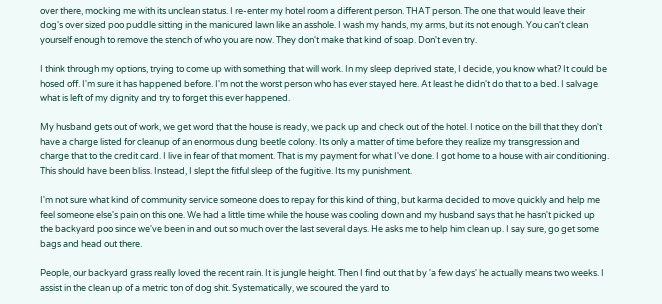over there, mocking me with its unclean status. I re-enter my hotel room a different person. THAT person. The one that would leave their dog's over sized poo puddle sitting in the manicured lawn like an asshole. I wash my hands, my arms, but its not enough. You can't clean yourself enough to remove the stench of who you are now. They don't make that kind of soap. Don't even try.

I think through my options, trying to come up with something that will work. In my sleep deprived state, I decide, you know what? It could be hosed off. I'm sure it has happened before. I'm not the worst person who has ever stayed here. At least he didn't do that to a bed. I salvage what is left of my dignity and try to forget this ever happened.

My husband gets out of work, we get word that the house is ready, we pack up and check out of the hotel. I notice on the bill that they don't have a charge listed for cleanup of an enormous dung beetle colony. Its only a matter of time before they realize my transgression and charge that to the credit card. I live in fear of that moment. That is my payment for what I've done. I got home to a house with air conditioning. This should have been bliss. Instead, I slept the fitful sleep of the fugitive. Its my punishment.

I'm not sure what kind of community service someone does to repay for this kind of thing, but karma decided to move quickly and help me feel someone else's pain on this one. We had a little time while the house was cooling down and my husband says that he hasn't picked up the backyard poo since we've been in and out so much over the last several days. He asks me to help him clean up. I say sure, go get some bags and head out there.

People, our backyard grass really loved the recent rain. It is jungle height. Then I find out that by 'a few days' he actually means two weeks. I assist in the clean up of a metric ton of dog shit. Systematically, we scoured the yard to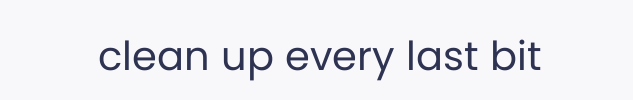clean up every last bit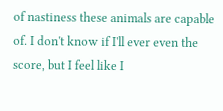of nastiness these animals are capable of. I don't know if I'll ever even the score, but I feel like I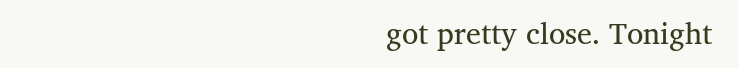got pretty close. Tonight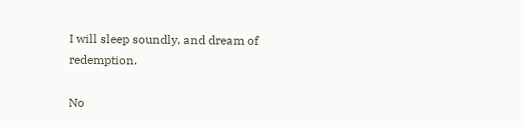I will sleep soundly, and dream of redemption.

No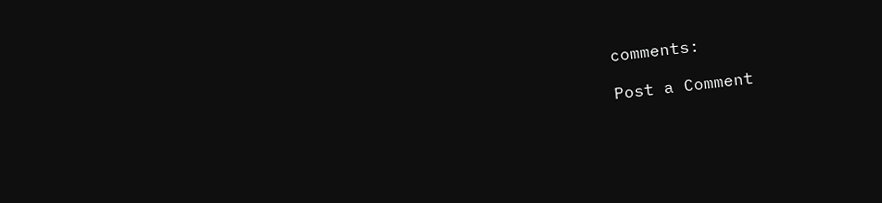comments:

Post a Comment